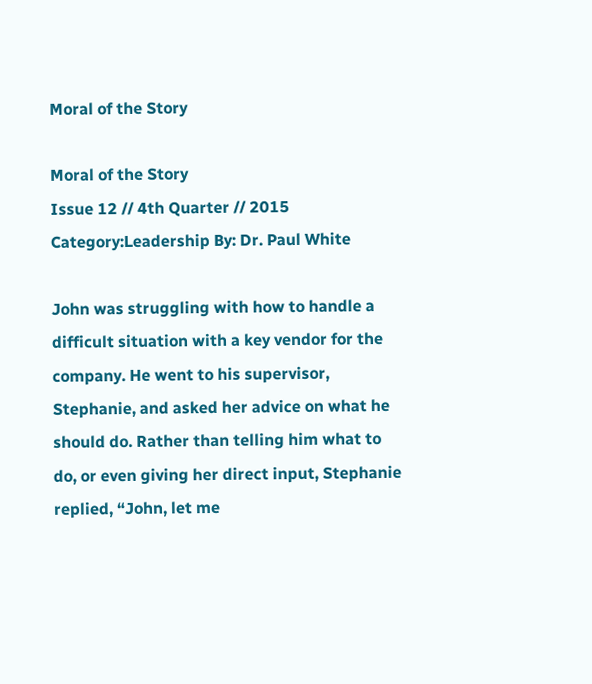Moral of the Story

Moral of the Story
Issue 12 // 4th Quarter // 2015 Category:Leadership By: Dr. Paul White

John was struggling with how to handle a difficult situation with a key vendor for the company. He went to his supervisor, Stephanie, and asked her advice on what he should do. Rather than telling him what to do, or even giving her direct input, Stephanie replied, “John, let me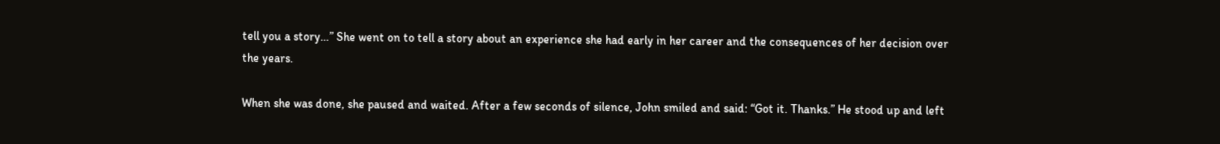tell you a story…” She went on to tell a story about an experience she had early in her career and the consequences of her decision over the years.

When she was done, she paused and waited. After a few seconds of silence, John smiled and said: “Got it. Thanks.” He stood up and left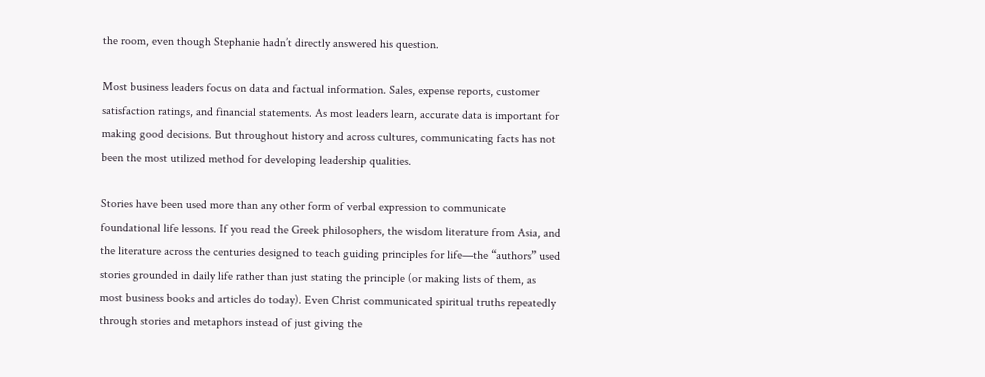the room, even though Stephanie hadn’t directly answered his question.

Most business leaders focus on data and factual information. Sales, expense reports, customer satisfaction ratings, and financial statements. As most leaders learn, accurate data is important for making good decisions. But throughout history and across cultures, communicating facts has not been the most utilized method for developing leadership qualities.

Stories have been used more than any other form of verbal expression to communicate foundational life lessons. If you read the Greek philosophers, the wisdom literature from Asia, and the literature across the centuries designed to teach guiding principles for life—the “authors” used stories grounded in daily life rather than just stating the principle (or making lists of them, as most business books and articles do today). Even Christ communicated spiritual truths repeatedly through stories and metaphors instead of just giving the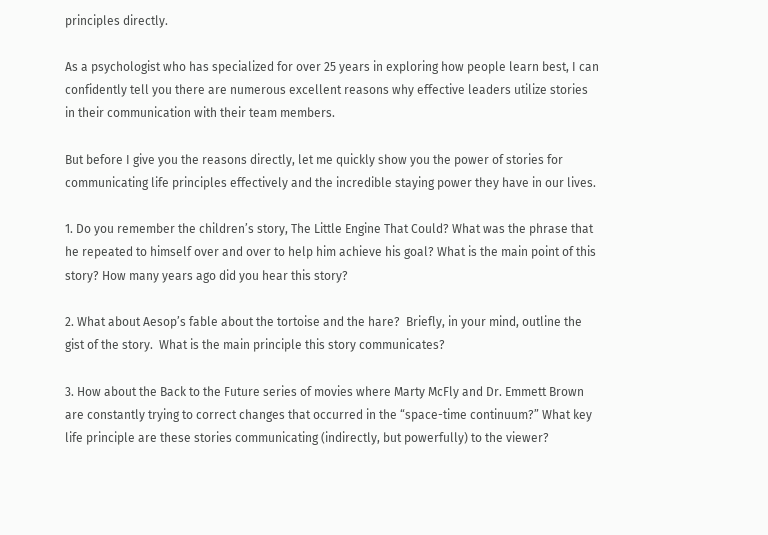principles directly.

As a psychologist who has specialized for over 25 years in exploring how people learn best, I can confidently tell you there are numerous excellent reasons why effective leaders utilize stories in their communication with their team members.

But before I give you the reasons directly, let me quickly show you the power of stories for communicating life principles effectively and the incredible staying power they have in our lives.

1. Do you remember the children’s story, The Little Engine That Could? What was the phrase that he repeated to himself over and over to help him achieve his goal? What is the main point of this story? How many years ago did you hear this story?

2. What about Aesop’s fable about the tortoise and the hare?  Briefly, in your mind, outline the gist of the story.  What is the main principle this story communicates?

3. How about the Back to the Future series of movies where Marty McFly and Dr. Emmett Brown are constantly trying to correct changes that occurred in the “space-time continuum?” What key life principle are these stories communicating (indirectly, but powerfully) to the viewer?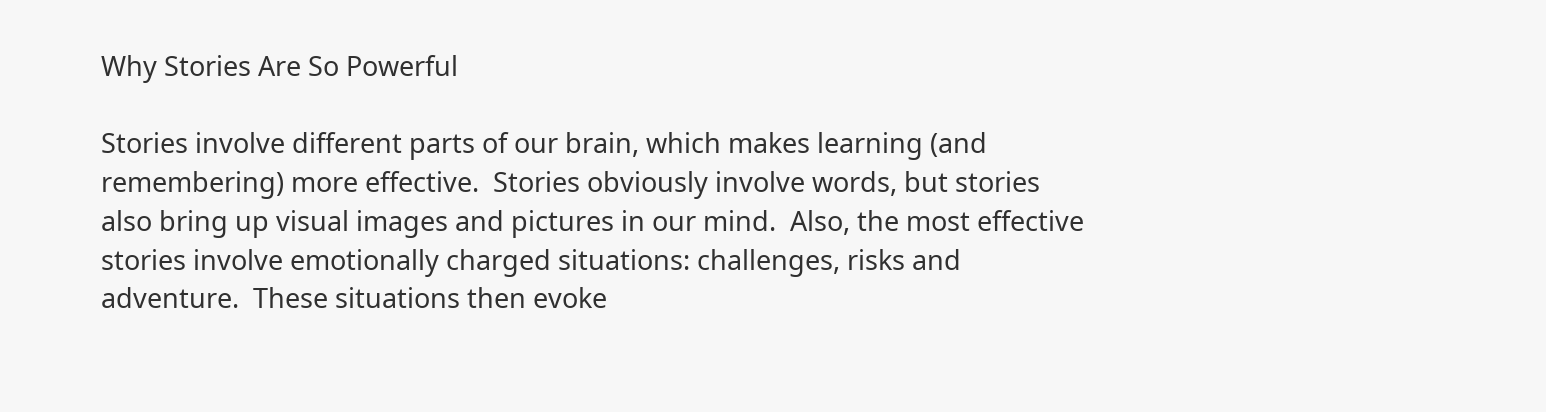Why Stories Are So Powerful

Stories involve different parts of our brain, which makes learning (and remembering) more effective.  Stories obviously involve words, but stories also bring up visual images and pictures in our mind.  Also, the most effective stories involve emotionally charged situations: challenges, risks and adventure.  These situations then evoke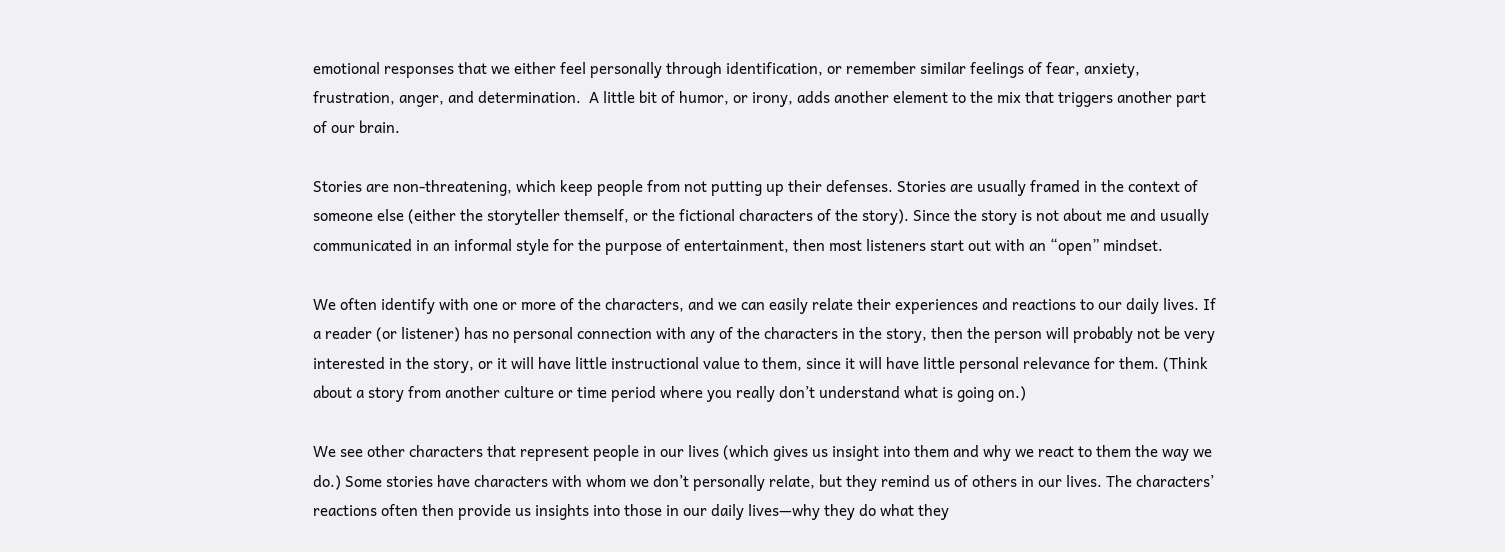emotional responses that we either feel personally through identification, or remember similar feelings of fear, anxiety, frustration, anger, and determination.  A little bit of humor, or irony, adds another element to the mix that triggers another part of our brain.

Stories are non-threatening, which keep people from not putting up their defenses. Stories are usually framed in the context of someone else (either the storyteller themself, or the fictional characters of the story). Since the story is not about me and usually communicated in an informal style for the purpose of entertainment, then most listeners start out with an “open” mindset.

We often identify with one or more of the characters, and we can easily relate their experiences and reactions to our daily lives. If a reader (or listener) has no personal connection with any of the characters in the story, then the person will probably not be very interested in the story, or it will have little instructional value to them, since it will have little personal relevance for them. (Think about a story from another culture or time period where you really don’t understand what is going on.)

We see other characters that represent people in our lives (which gives us insight into them and why we react to them the way we do.) Some stories have characters with whom we don’t personally relate, but they remind us of others in our lives. The characters’ reactions often then provide us insights into those in our daily lives—why they do what they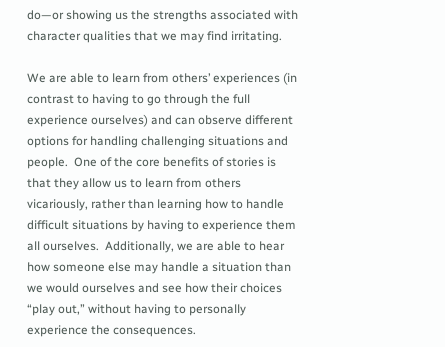do—or showing us the strengths associated with character qualities that we may find irritating.

We are able to learn from others’ experiences (in contrast to having to go through the full experience ourselves) and can observe different options for handling challenging situations and people.  One of the core benefits of stories is that they allow us to learn from others vicariously, rather than learning how to handle difficult situations by having to experience them all ourselves.  Additionally, we are able to hear how someone else may handle a situation than we would ourselves and see how their choices “play out,” without having to personally experience the consequences.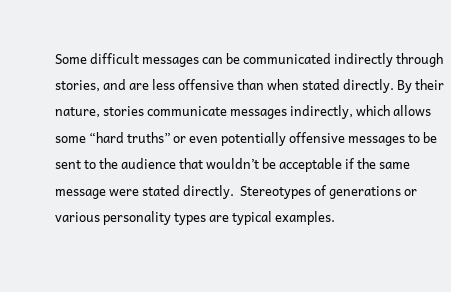Some difficult messages can be communicated indirectly through stories, and are less offensive than when stated directly. By their nature, stories communicate messages indirectly, which allows some “hard truths” or even potentially offensive messages to be sent to the audience that wouldn’t be acceptable if the same message were stated directly.  Stereotypes of generations or various personality types are typical examples.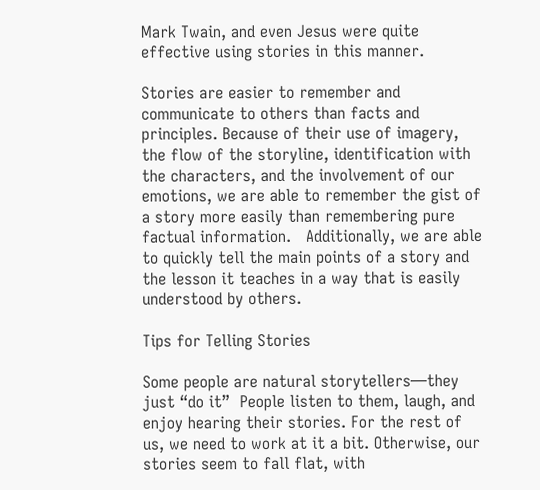Mark Twain, and even Jesus were quite effective using stories in this manner.

Stories are easier to remember and communicate to others than facts and principles. Because of their use of imagery, the flow of the storyline, identification with the characters, and the involvement of our emotions, we are able to remember the gist of a story more easily than remembering pure factual information.   Additionally, we are able to quickly tell the main points of a story and the lesson it teaches in a way that is easily understood by others.

Tips for Telling Stories

Some people are natural storytellers—they just “do it”  People listen to them, laugh, and enjoy hearing their stories. For the rest of us, we need to work at it a bit. Otherwise, our stories seem to fall flat, with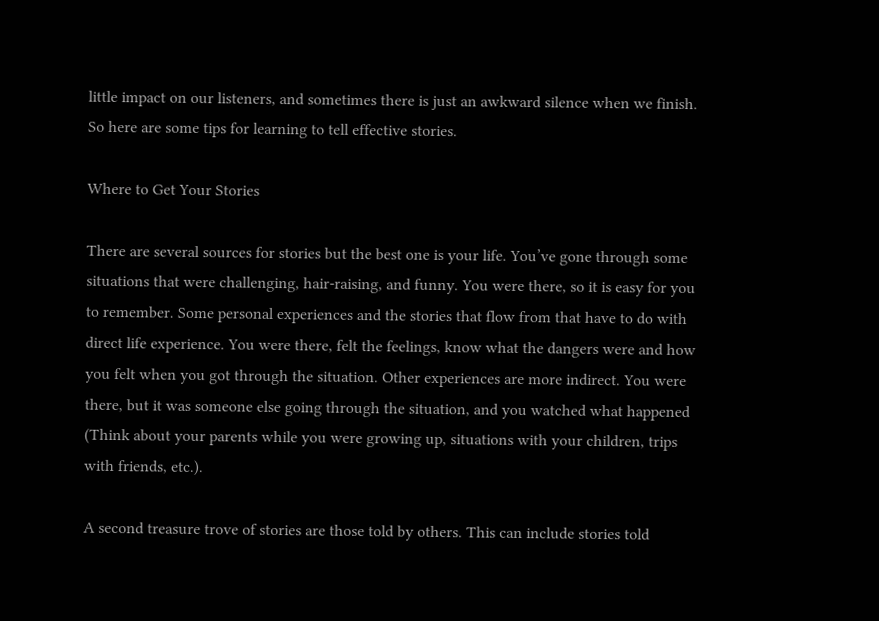little impact on our listeners, and sometimes there is just an awkward silence when we finish. So here are some tips for learning to tell effective stories.

Where to Get Your Stories

There are several sources for stories but the best one is your life. You’ve gone through some situations that were challenging, hair-raising, and funny. You were there, so it is easy for you to remember. Some personal experiences and the stories that flow from that have to do with direct life experience. You were there, felt the feelings, know what the dangers were and how you felt when you got through the situation. Other experiences are more indirect. You were there, but it was someone else going through the situation, and you watched what happened (Think about your parents while you were growing up, situations with your children, trips with friends, etc.).

A second treasure trove of stories are those told by others. This can include stories told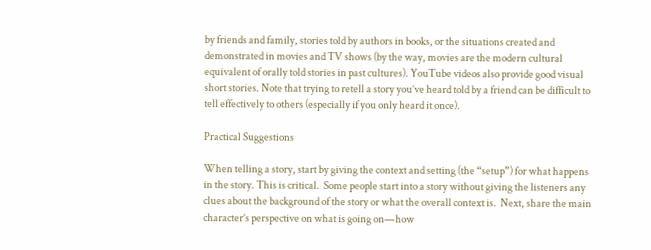by friends and family, stories told by authors in books, or the situations created and demonstrated in movies and TV shows (by the way, movies are the modern cultural equivalent of orally told stories in past cultures). YouTube videos also provide good visual short stories. Note that trying to retell a story you’ve heard told by a friend can be difficult to tell effectively to others (especially if you only heard it once).

Practical Suggestions

When telling a story, start by giving the context and setting (the “setup”) for what happens in the story. This is critical.  Some people start into a story without giving the listeners any clues about the background of the story or what the overall context is.  Next, share the main character’s perspective on what is going on—how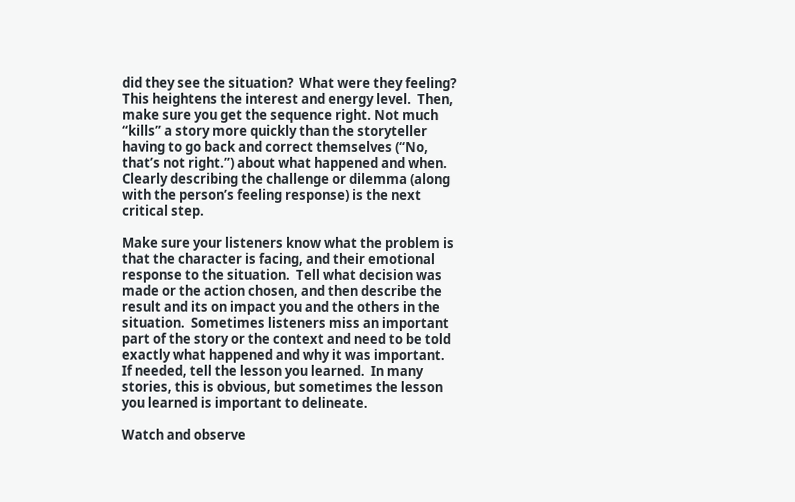did they see the situation?  What were they feeling?  This heightens the interest and energy level.  Then, make sure you get the sequence right. Not much “kills” a story more quickly than the storyteller having to go back and correct themselves (“No, that’s not right.”) about what happened and when.  Clearly describing the challenge or dilemma (along with the person’s feeling response) is the next critical step.

Make sure your listeners know what the problem is that the character is facing, and their emotional response to the situation.  Tell what decision was made or the action chosen, and then describe the result and its on impact you and the others in the situation.  Sometimes listeners miss an important part of the story or the context and need to be told exactly what happened and why it was important.  If needed, tell the lesson you learned.  In many stories, this is obvious, but sometimes the lesson you learned is important to delineate.

Watch and observe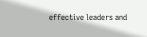effective leaders and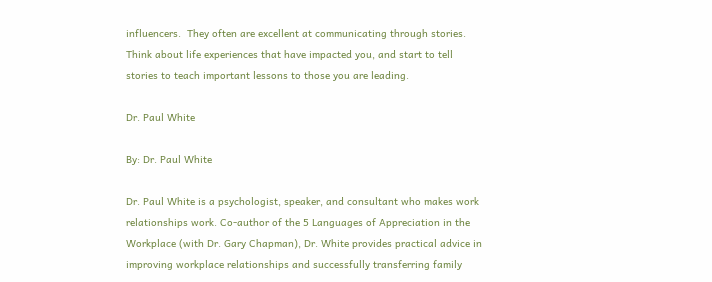influencers.  They often are excellent at communicating through stories.  Think about life experiences that have impacted you, and start to tell stories to teach important lessons to those you are leading.

Dr. Paul White

By: Dr. Paul White

Dr. Paul White is a psychologist, speaker, and consultant who makes work relationships work. Co-author of the 5 Languages of Appreciation in the Workplace (with Dr. Gary Chapman), Dr. White provides practical advice in improving workplace relationships and successfully transferring family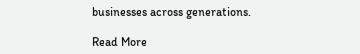businesses across generations.

Read More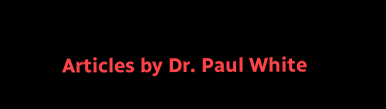Articles by Dr. Paul White